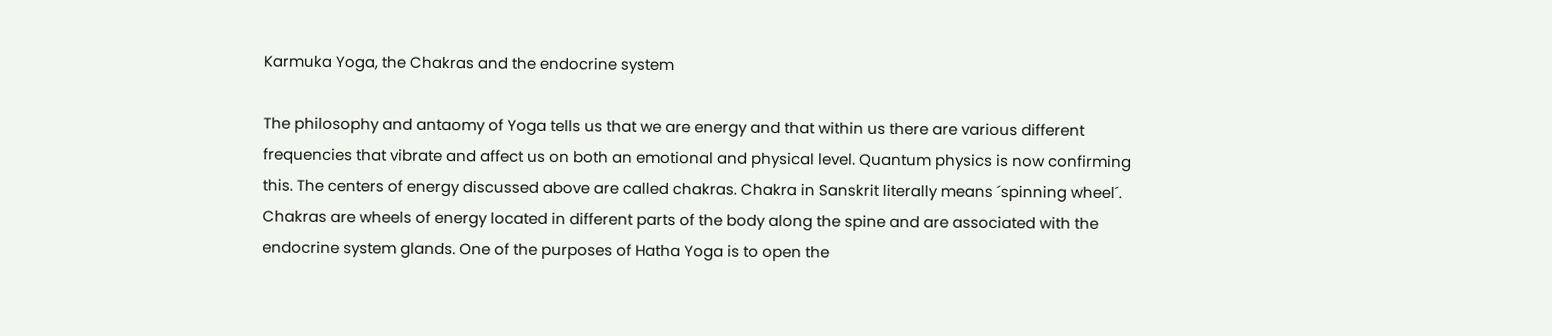Karmuka Yoga, the Chakras and the endocrine system

The philosophy and antaomy of Yoga tells us that we are energy and that within us there are various different frequencies that vibrate and affect us on both an emotional and physical level. Quantum physics is now confirming this. The centers of energy discussed above are called chakras. Chakra in Sanskrit literally means ´spinning wheel´. Chakras are wheels of energy located in different parts of the body along the spine and are associated with the endocrine system glands. One of the purposes of Hatha Yoga is to open the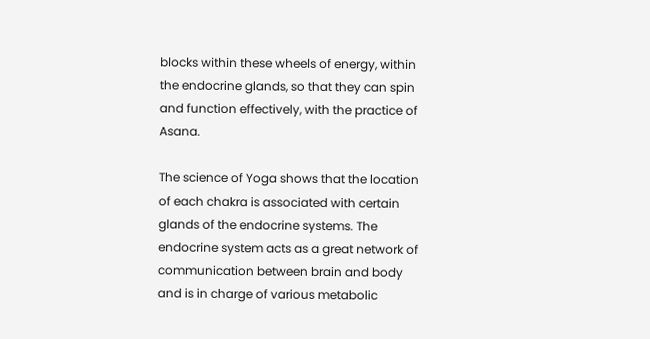blocks within these wheels of energy, within the endocrine glands, so that they can spin and function effectively, with the practice of Asana.

The science of Yoga shows that the location of each chakra is associated with certain glands of the endocrine systems. The endocrine system acts as a great network of communication between brain and body and is in charge of various metabolic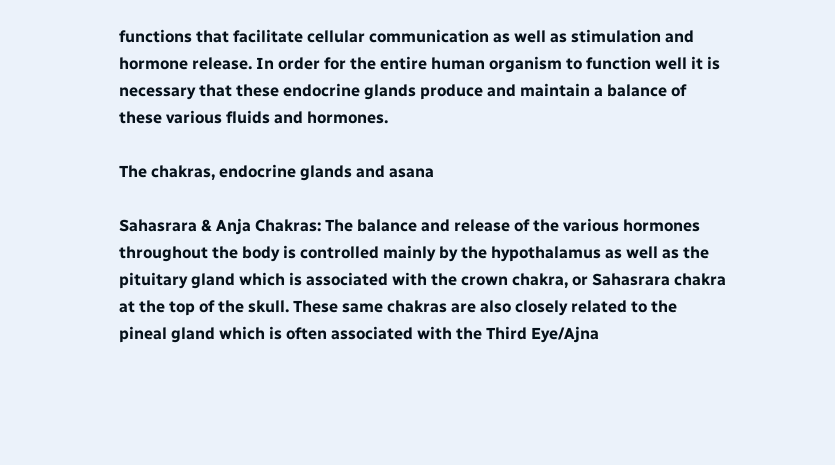functions that facilitate cellular communication as well as stimulation and hormone release. In order for the entire human organism to function well it is necessary that these endocrine glands produce and maintain a balance of these various fluids and hormones.

The chakras, endocrine glands and asana

Sahasrara & Anja Chakras: The balance and release of the various hormones throughout the body is controlled mainly by the hypothalamus as well as the pituitary gland which is associated with the crown chakra, or Sahasrara chakra at the top of the skull. These same chakras are also closely related to the pineal gland which is often associated with the Third Eye/Ajna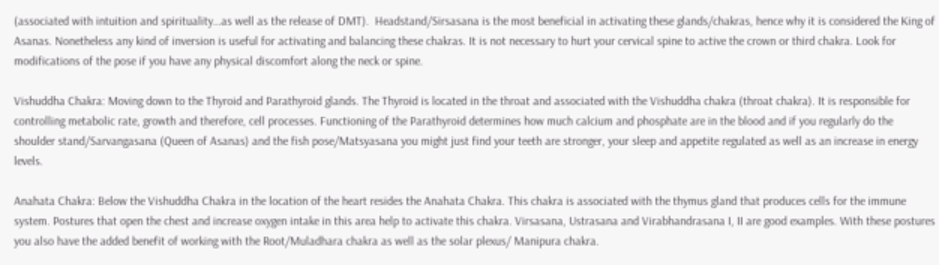(associated with intuition and spirituality…as well as the release of DMT).  Headstand/Sirsasana is the most beneficial in activating these glands/chakras, hence why it is considered the King of Asanas. Nonetheless any kind of inversion is useful for activating and balancing these chakras. It is not necessary to hurt your cervical spine to active the crown or third chakra. Look for modifications of the pose if you have any physical discomfort along the neck or spine.

Vishuddha Chakra: Moving down to the Thyroid and Parathyroid glands. The Thyroid is located in the throat and associated with the Vishuddha chakra (throat chakra). It is responsible for controlling metabolic rate, growth and therefore, cell processes. Functioning of the Parathyroid determines how much calcium and phosphate are in the blood and if you regularly do the shoulder stand/Sarvangasana (Queen of Asanas) and the fish pose/Matsyasana you might just find your teeth are stronger, your sleep and appetite regulated as well as an increase in energy levels.

Anahata Chakra: Below the Vishuddha Chakra in the location of the heart resides the Anahata Chakra. This chakra is associated with the thymus gland that produces cells for the immune system. Postures that open the chest and increase oxygen intake in this area help to activate this chakra. Virsasana, Ustrasana and Virabhandrasana I, II are good examples. With these postures you also have the added benefit of working with the Root/Muladhara chakra as well as the solar plexus/ Manipura chakra.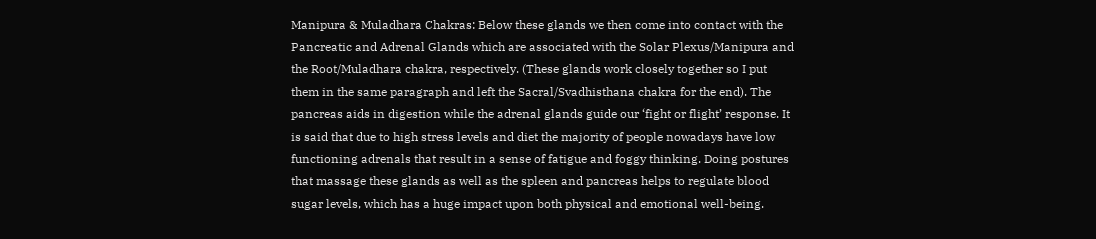Manipura & Muladhara Chakras: Below these glands we then come into contact with the Pancreatic and Adrenal Glands which are associated with the Solar Plexus/Manipura and the Root/Muladhara chakra, respectively. (These glands work closely together so I put them in the same paragraph and left the Sacral/Svadhisthana chakra for the end). The pancreas aids in digestion while the adrenal glands guide our ‘fight or flight’ response. It is said that due to high stress levels and diet the majority of people nowadays have low functioning adrenals that result in a sense of fatigue and foggy thinking. Doing postures that massage these glands as well as the spleen and pancreas helps to regulate blood sugar levels, which has a huge impact upon both physical and emotional well-being.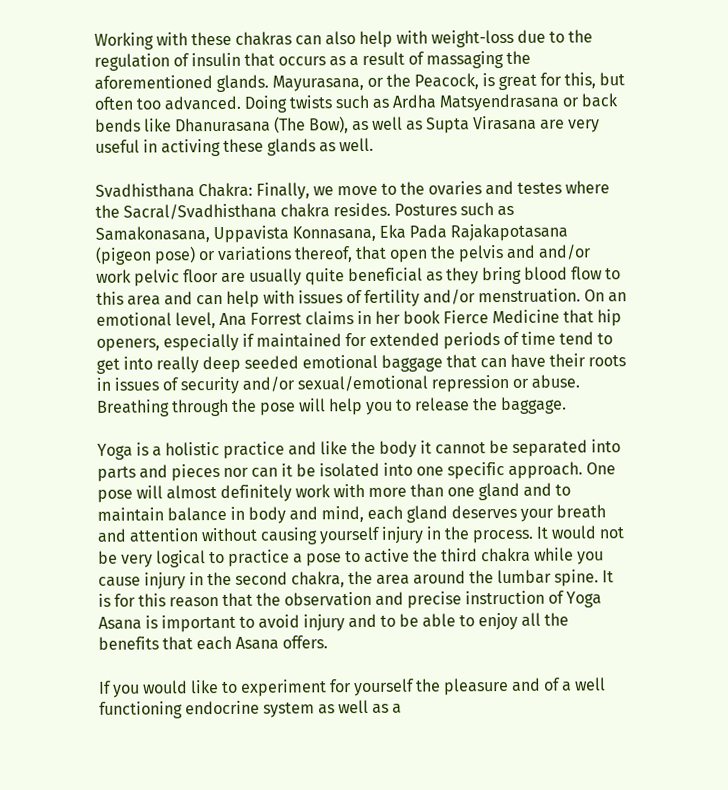Working with these chakras can also help with weight-loss due to the regulation of insulin that occurs as a result of massaging the aforementioned glands. Mayurasana, or the Peacock, is great for this, but often too advanced. Doing twists such as Ardha Matsyendrasana or back bends like Dhanurasana (The Bow), as well as Supta Virasana are very useful in activing these glands as well.

Svadhisthana Chakra: Finally, we move to the ovaries and testes where the Sacral/Svadhisthana chakra resides. Postures such as Samakonasana, Uppavista Konnasana, Eka Pada Rajakapotasana (pigeon pose) or variations thereof, that open the pelvis and and/or work pelvic floor are usually quite beneficial as they bring blood flow to this area and can help with issues of fertility and/or menstruation. On an emotional level, Ana Forrest claims in her book Fierce Medicine that hip openers, especially if maintained for extended periods of time tend to get into really deep seeded emotional baggage that can have their roots in issues of security and/or sexual/emotional repression or abuse. Breathing through the pose will help you to release the baggage.

Yoga is a holistic practice and like the body it cannot be separated into parts and pieces nor can it be isolated into one specific approach. One pose will almost definitely work with more than one gland and to maintain balance in body and mind, each gland deserves your breath and attention without causing yourself injury in the process. It would not be very logical to practice a pose to active the third chakra while you cause injury in the second chakra, the area around the lumbar spine. It is for this reason that the observation and precise instruction of Yoga Asana is important to avoid injury and to be able to enjoy all the benefits that each Asana offers.

If you would like to experiment for yourself the pleasure and of a well functioning endocrine system as well as a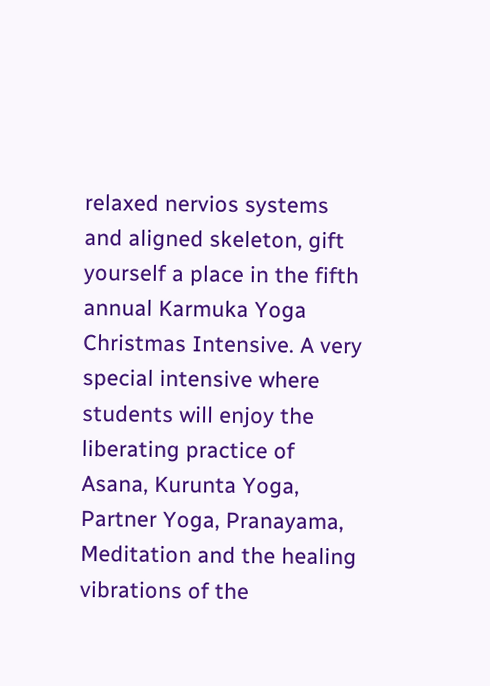relaxed nervios systems and aligned skeleton, gift yourself a place in the fifth annual Karmuka Yoga Christmas Intensive. A very special intensive where students will enjoy the liberating practice of Asana, Kurunta Yoga, Partner Yoga, Pranayama, Meditation and the healing vibrations of the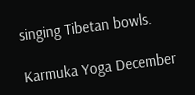singing Tibetan bowls.

Karmuka Yoga December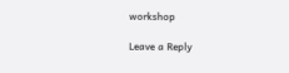workshop

Leave a Reply